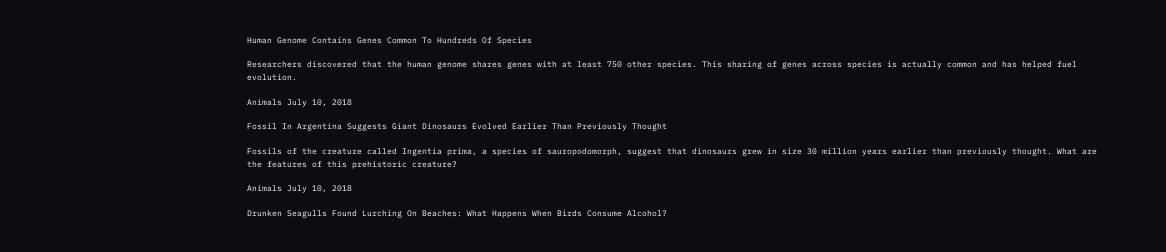Human Genome Contains Genes Common To Hundreds Of Species

Researchers discovered that the human genome shares genes with at least 750 other species. This sharing of genes across species is actually common and has helped fuel evolution.

Animals July 10, 2018

Fossil In Argentina Suggests Giant Dinosaurs Evolved Earlier Than Previously Thought

Fossils of the creature called Ingentia prima, a species of sauropodomorph, suggest that dinosaurs grew in size 30 million years earlier than previously thought. What are the features of this prehistoric creature?

Animals July 10, 2018

Drunken Seagulls Found Lurching On Beaches: What Happens When Birds Consume Alcohol?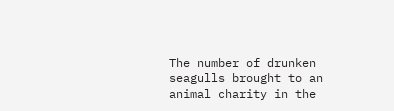The number of drunken seagulls brought to an animal charity in the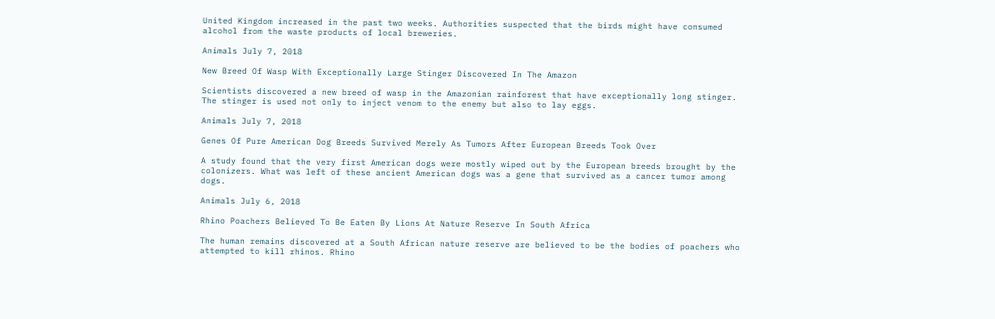United Kingdom increased in the past two weeks. Authorities suspected that the birds might have consumed alcohol from the waste products of local breweries.

Animals July 7, 2018

New Breed Of Wasp With Exceptionally Large Stinger Discovered In The Amazon

Scientists discovered a new breed of wasp in the Amazonian rainforest that have exceptionally long stinger. The stinger is used not only to inject venom to the enemy but also to lay eggs.

Animals July 7, 2018

Genes Of Pure American Dog Breeds Survived Merely As Tumors After European Breeds Took Over

A study found that the very first American dogs were mostly wiped out by the European breeds brought by the colonizers. What was left of these ancient American dogs was a gene that survived as a cancer tumor among dogs.

Animals July 6, 2018

Rhino Poachers Believed To Be Eaten By Lions At Nature Reserve In South Africa

The human remains discovered at a South African nature reserve are believed to be the bodies of poachers who attempted to kill rhinos. Rhino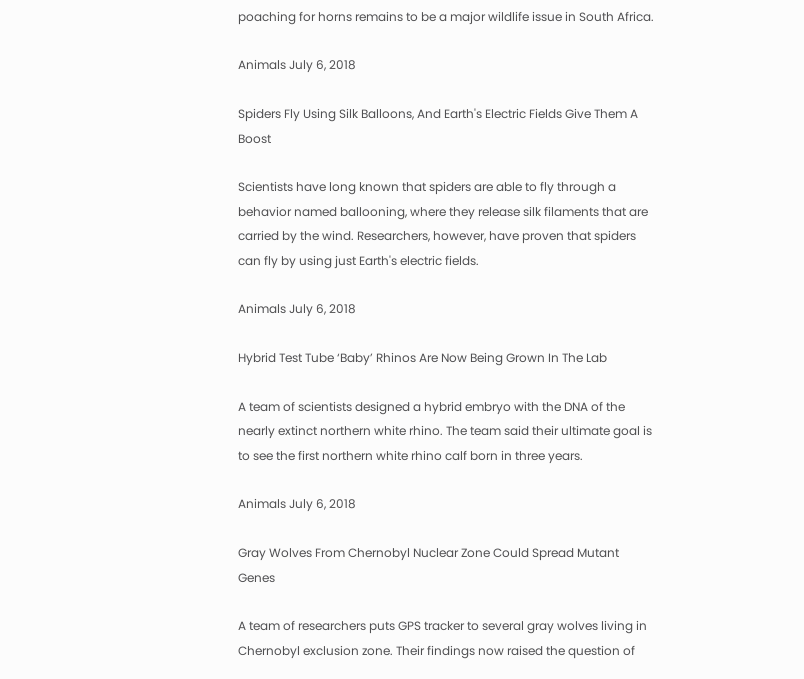poaching for horns remains to be a major wildlife issue in South Africa.

Animals July 6, 2018

Spiders Fly Using Silk Balloons, And Earth's Electric Fields Give Them A Boost

Scientists have long known that spiders are able to fly through a behavior named ballooning, where they release silk filaments that are carried by the wind. Researchers, however, have proven that spiders can fly by using just Earth's electric fields.

Animals July 6, 2018

Hybrid Test Tube ‘Baby’ Rhinos Are Now Being Grown In The Lab

A team of scientists designed a hybrid embryo with the DNA of the nearly extinct northern white rhino. The team said their ultimate goal is to see the first northern white rhino calf born in three years.

Animals July 6, 2018

Gray Wolves From Chernobyl Nuclear Zone Could Spread Mutant Genes

A team of researchers puts GPS tracker to several gray wolves living in Chernobyl exclusion zone. Their findings now raised the question of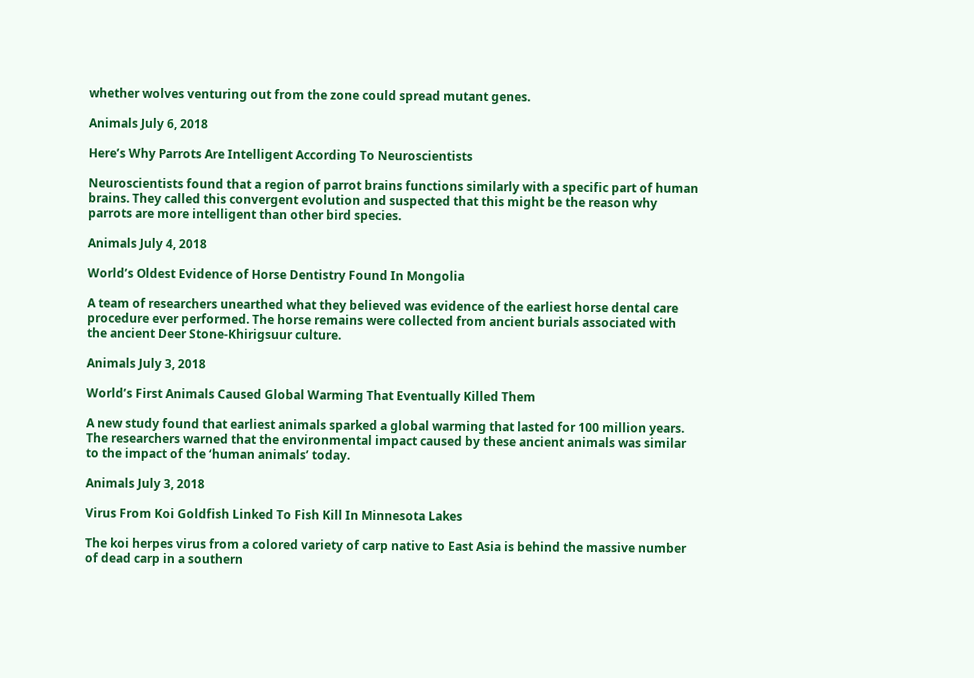whether wolves venturing out from the zone could spread mutant genes.

Animals July 6, 2018

Here’s Why Parrots Are Intelligent According To Neuroscientists

Neuroscientists found that a region of parrot brains functions similarly with a specific part of human brains. They called this convergent evolution and suspected that this might be the reason why parrots are more intelligent than other bird species.

Animals July 4, 2018

World’s Oldest Evidence of Horse Dentistry Found In Mongolia

A team of researchers unearthed what they believed was evidence of the earliest horse dental care procedure ever performed. The horse remains were collected from ancient burials associated with the ancient Deer Stone-Khirigsuur culture.

Animals July 3, 2018

World’s First Animals Caused Global Warming That Eventually Killed Them

A new study found that earliest animals sparked a global warming that lasted for 100 million years. The researchers warned that the environmental impact caused by these ancient animals was similar to the impact of the ‘human animals’ today.

Animals July 3, 2018

Virus From Koi Goldfish Linked To Fish Kill In Minnesota Lakes

The koi herpes virus from a colored variety of carp native to East Asia is behind the massive number of dead carp in a southern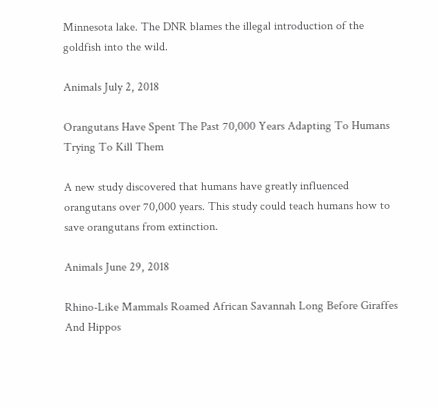Minnesota lake. The DNR blames the illegal introduction of the goldfish into the wild.

Animals July 2, 2018

Orangutans Have Spent The Past 70,000 Years Adapting To Humans Trying To Kill Them

A new study discovered that humans have greatly influenced orangutans over 70,000 years. This study could teach humans how to save orangutans from extinction.

Animals June 29, 2018

Rhino-Like Mammals Roamed African Savannah Long Before Giraffes And Hippos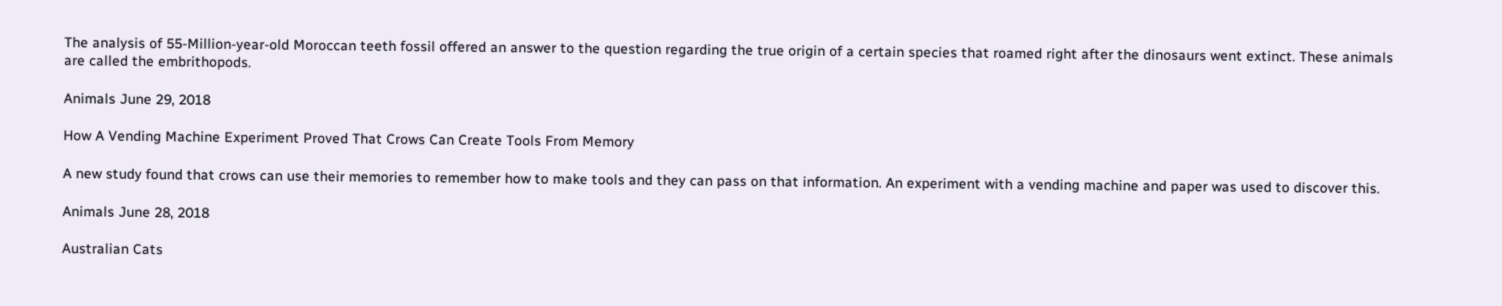The analysis of 55-Million-year-old Moroccan teeth fossil offered an answer to the question regarding the true origin of a certain species that roamed right after the dinosaurs went extinct. These animals are called the embrithopods.

Animals June 29, 2018

How A Vending Machine Experiment Proved That Crows Can Create Tools From Memory

A new study found that crows can use their memories to remember how to make tools and they can pass on that information. An experiment with a vending machine and paper was used to discover this.

Animals June 28, 2018

Australian Cats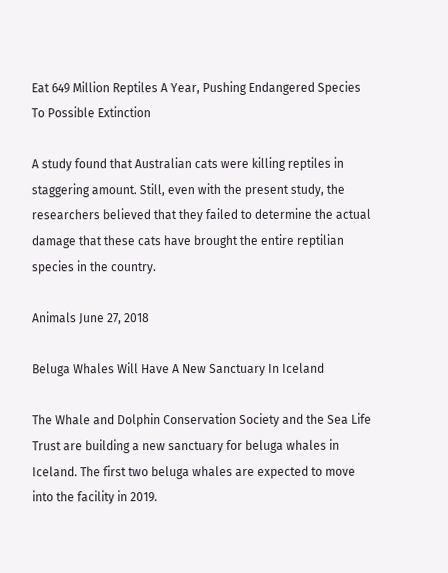Eat 649 Million Reptiles A Year, Pushing Endangered Species To Possible Extinction

A study found that Australian cats were killing reptiles in staggering amount. Still, even with the present study, the researchers believed that they failed to determine the actual damage that these cats have brought the entire reptilian species in the country.

Animals June 27, 2018

Beluga Whales Will Have A New Sanctuary In Iceland

The Whale and Dolphin Conservation Society and the Sea Life Trust are building a new sanctuary for beluga whales in Iceland. The first two beluga whales are expected to move into the facility in 2019.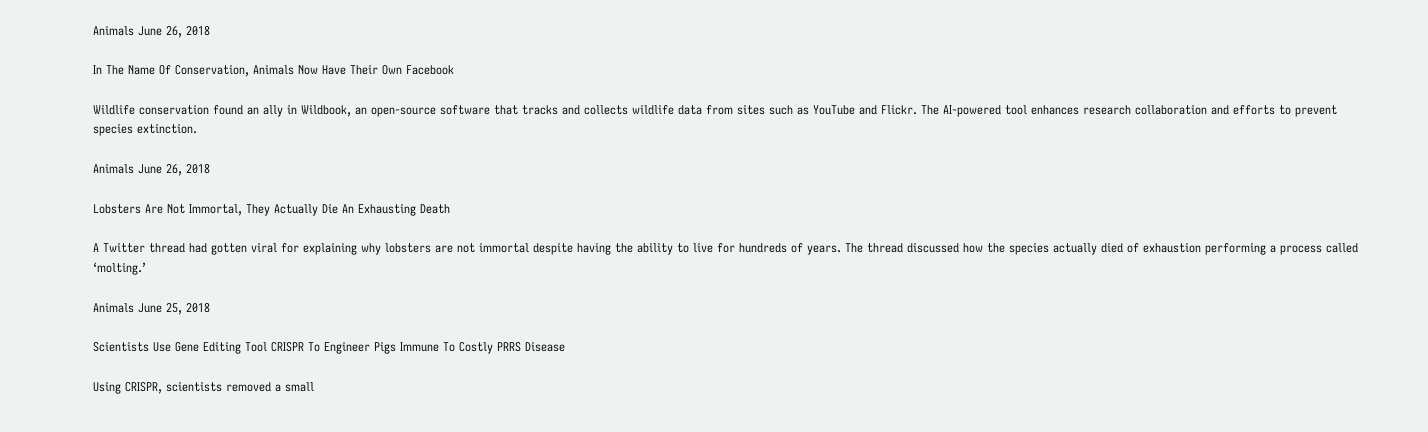Animals June 26, 2018

In The Name Of Conservation, Animals Now Have Their Own Facebook

Wildlife conservation found an ally in Wildbook, an open-source software that tracks and collects wildlife data from sites such as YouTube and Flickr. The AI-powered tool enhances research collaboration and efforts to prevent species extinction.

Animals June 26, 2018

Lobsters Are Not Immortal, They Actually Die An Exhausting Death

A Twitter thread had gotten viral for explaining why lobsters are not immortal despite having the ability to live for hundreds of years. The thread discussed how the species actually died of exhaustion performing a process called ‘molting.’

Animals June 25, 2018

Scientists Use Gene Editing Tool CRISPR To Engineer Pigs Immune To Costly PRRS Disease

Using CRISPR, scientists removed a small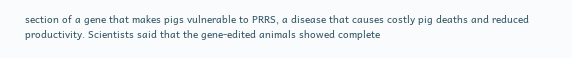section of a gene that makes pigs vulnerable to PRRS, a disease that causes costly pig deaths and reduced productivity. Scientists said that the gene-edited animals showed complete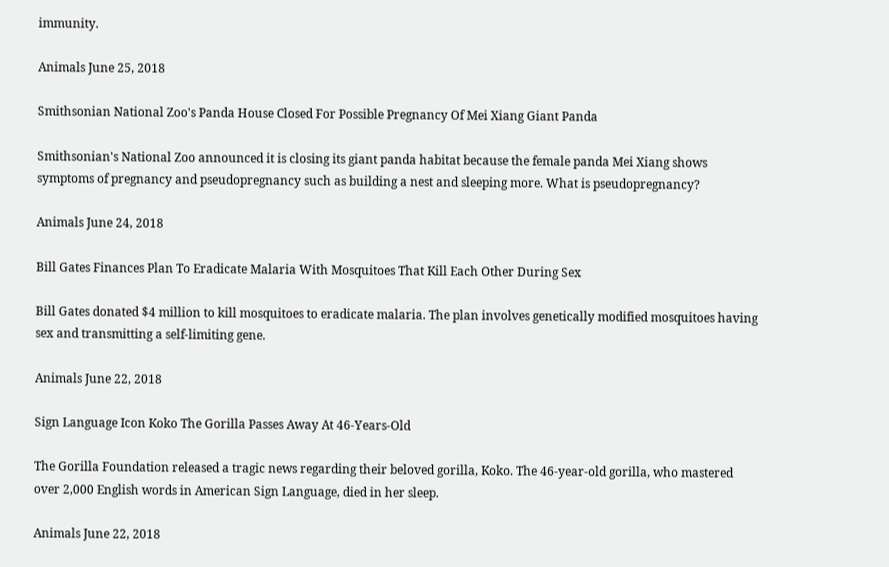immunity.

Animals June 25, 2018

Smithsonian National Zoo's Panda House Closed For Possible Pregnancy Of Mei Xiang Giant Panda

Smithsonian's National Zoo announced it is closing its giant panda habitat because the female panda Mei Xiang shows symptoms of pregnancy and pseudopregnancy such as building a nest and sleeping more. What is pseudopregnancy?

Animals June 24, 2018

Bill Gates Finances Plan To Eradicate Malaria With Mosquitoes That Kill Each Other During Sex

Bill Gates donated $4 million to kill mosquitoes to eradicate malaria. The plan involves genetically modified mosquitoes having sex and transmitting a self-limiting gene.

Animals June 22, 2018

Sign Language Icon Koko The Gorilla Passes Away At 46-Years-Old

The Gorilla Foundation released a tragic news regarding their beloved gorilla, Koko. The 46-year-old gorilla, who mastered over 2,000 English words in American Sign Language, died in her sleep.

Animals June 22, 2018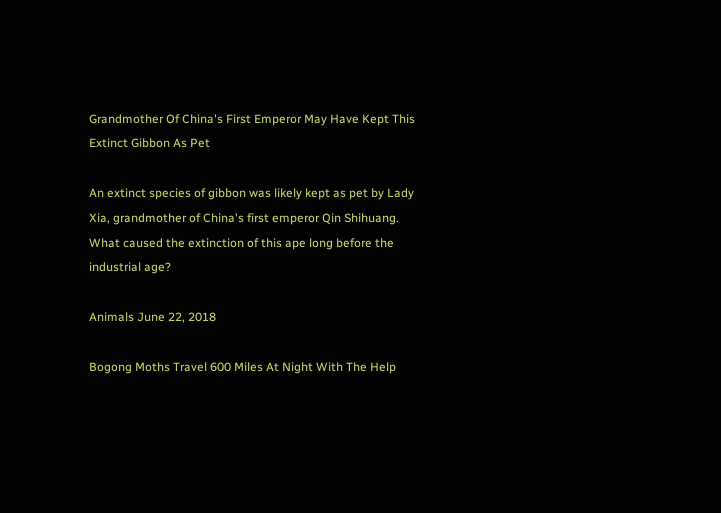Grandmother Of China's First Emperor May Have Kept This Extinct Gibbon As Pet

An extinct species of gibbon was likely kept as pet by Lady Xia, grandmother of China's first emperor Qin Shihuang. What caused the extinction of this ape long before the industrial age?

Animals June 22, 2018

Bogong Moths Travel 600 Miles At Night With The Help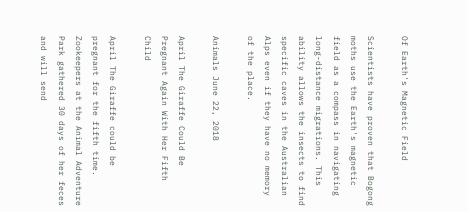Of Earth's Magnetic Field

Scientists have proven that Bogong moths use the Earth's magnetic field as a compass in navigating long-distance migrations. This ability allows the insects to find specific caves in the Australian Alps even if they have no memory of the place.

Animals June 22, 2018

April The Giraffe Could Be Pregnant Again With Her Fifth Child

April The Giraffe could be pregnant for the fifth time. Zookeepers at the Animal Adventure Park gathered 30 days of her feces and will send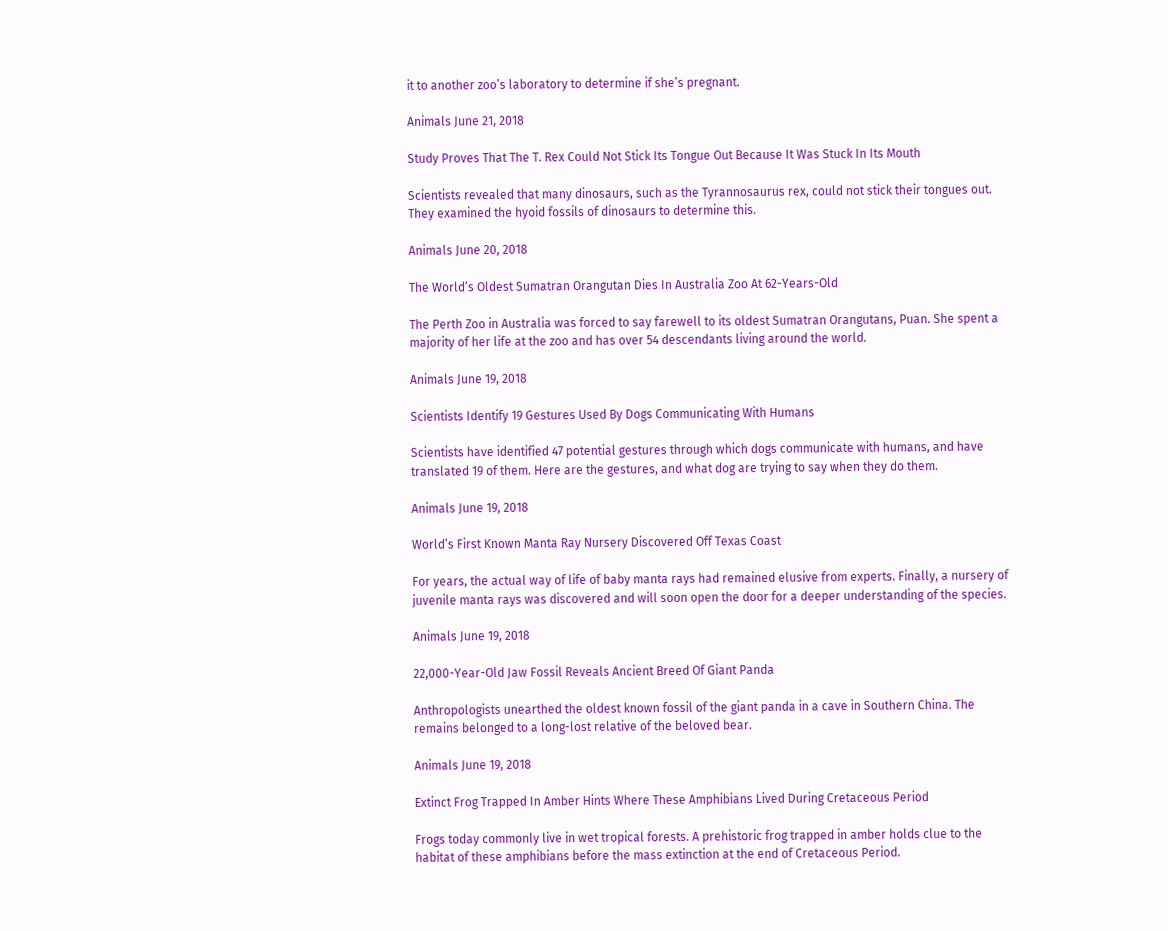it to another zoo’s laboratory to determine if she’s pregnant.

Animals June 21, 2018

Study Proves That The T. Rex Could Not Stick Its Tongue Out Because It Was Stuck In Its Mouth

Scientists revealed that many dinosaurs, such as the Tyrannosaurus rex, could not stick their tongues out. They examined the hyoid fossils of dinosaurs to determine this.

Animals June 20, 2018

The World’s Oldest Sumatran Orangutan Dies In Australia Zoo At 62-Years-Old

The Perth Zoo in Australia was forced to say farewell to its oldest Sumatran Orangutans, Puan. She spent a majority of her life at the zoo and has over 54 descendants living around the world.

Animals June 19, 2018

Scientists Identify 19 Gestures Used By Dogs Communicating With Humans

Scientists have identified 47 potential gestures through which dogs communicate with humans, and have translated 19 of them. Here are the gestures, and what dog are trying to say when they do them.

Animals June 19, 2018

World’s First Known Manta Ray Nursery Discovered Off Texas Coast

For years, the actual way of life of baby manta rays had remained elusive from experts. Finally, a nursery of juvenile manta rays was discovered and will soon open the door for a deeper understanding of the species.

Animals June 19, 2018

22,000-Year-Old Jaw Fossil Reveals Ancient Breed Of Giant Panda

Anthropologists unearthed the oldest known fossil of the giant panda in a cave in Southern China. The remains belonged to a long-lost relative of the beloved bear.

Animals June 19, 2018

Extinct Frog Trapped In Amber Hints Where These Amphibians Lived During Cretaceous Period

Frogs today commonly live in wet tropical forests. A prehistoric frog trapped in amber holds clue to the habitat of these amphibians before the mass extinction at the end of Cretaceous Period.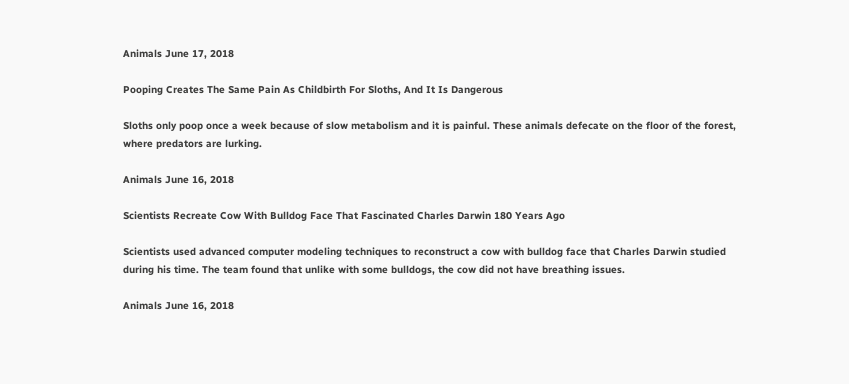Animals June 17, 2018

Pooping Creates The Same Pain As Childbirth For Sloths, And It Is Dangerous

Sloths only poop once a week because of slow metabolism and it is painful. These animals defecate on the floor of the forest, where predators are lurking.

Animals June 16, 2018

Scientists Recreate Cow With Bulldog Face That Fascinated Charles Darwin 180 Years Ago

Scientists used advanced computer modeling techniques to reconstruct a cow with bulldog face that Charles Darwin studied during his time. The team found that unlike with some bulldogs, the cow did not have breathing issues.

Animals June 16, 2018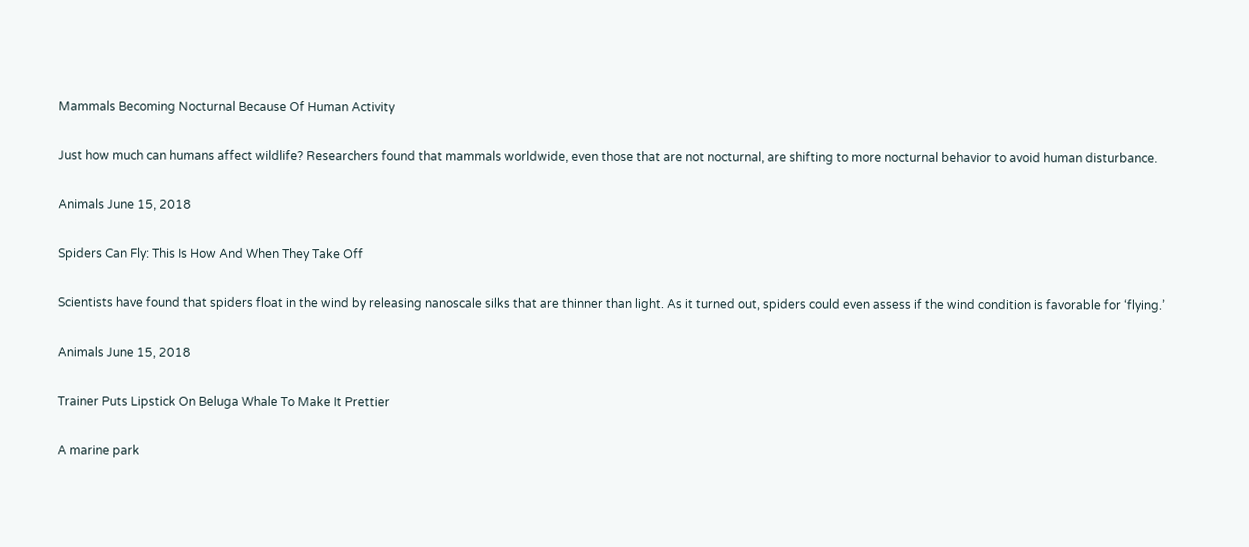Mammals Becoming Nocturnal Because Of Human Activity

Just how much can humans affect wildlife? Researchers found that mammals worldwide, even those that are not nocturnal, are shifting to more nocturnal behavior to avoid human disturbance.

Animals June 15, 2018

Spiders Can Fly: This Is How And When They Take Off

Scientists have found that spiders float in the wind by releasing nanoscale silks that are thinner than light. As it turned out, spiders could even assess if the wind condition is favorable for ‘flying.’

Animals June 15, 2018

Trainer Puts Lipstick On Beluga Whale To Make It Prettier

A marine park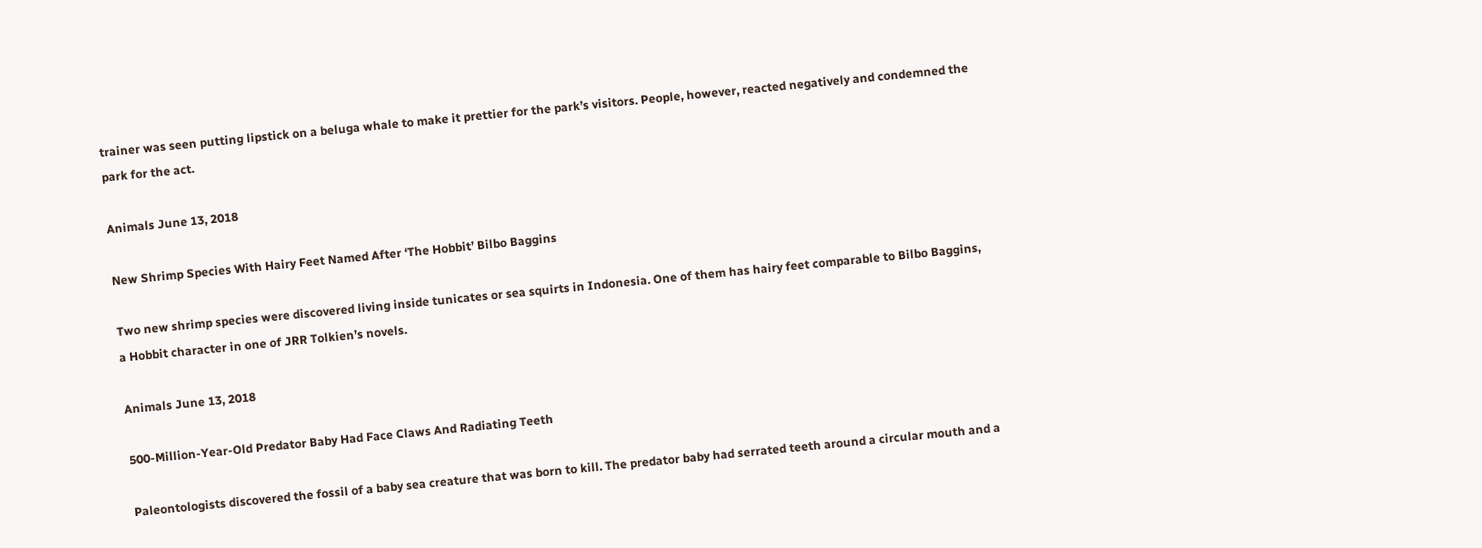trainer was seen putting lipstick on a beluga whale to make it prettier for the park’s visitors. People, however, reacted negatively and condemned the park for the act.

Animals June 13, 2018

New Shrimp Species With Hairy Feet Named After ‘The Hobbit’ Bilbo Baggins

Two new shrimp species were discovered living inside tunicates or sea squirts in Indonesia. One of them has hairy feet comparable to Bilbo Baggins, a Hobbit character in one of JRR Tolkien’s novels.

Animals June 13, 2018

500-Million-Year-Old Predator Baby Had Face Claws And Radiating Teeth

Paleontologists discovered the fossil of a baby sea creature that was born to kill. The predator baby had serrated teeth around a circular mouth and a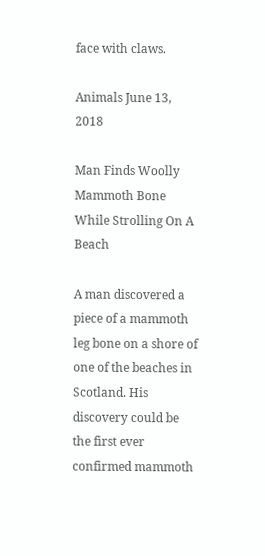face with claws.

Animals June 13, 2018

Man Finds Woolly Mammoth Bone While Strolling On A Beach

A man discovered a piece of a mammoth leg bone on a shore of one of the beaches in Scotland. His discovery could be the first ever confirmed mammoth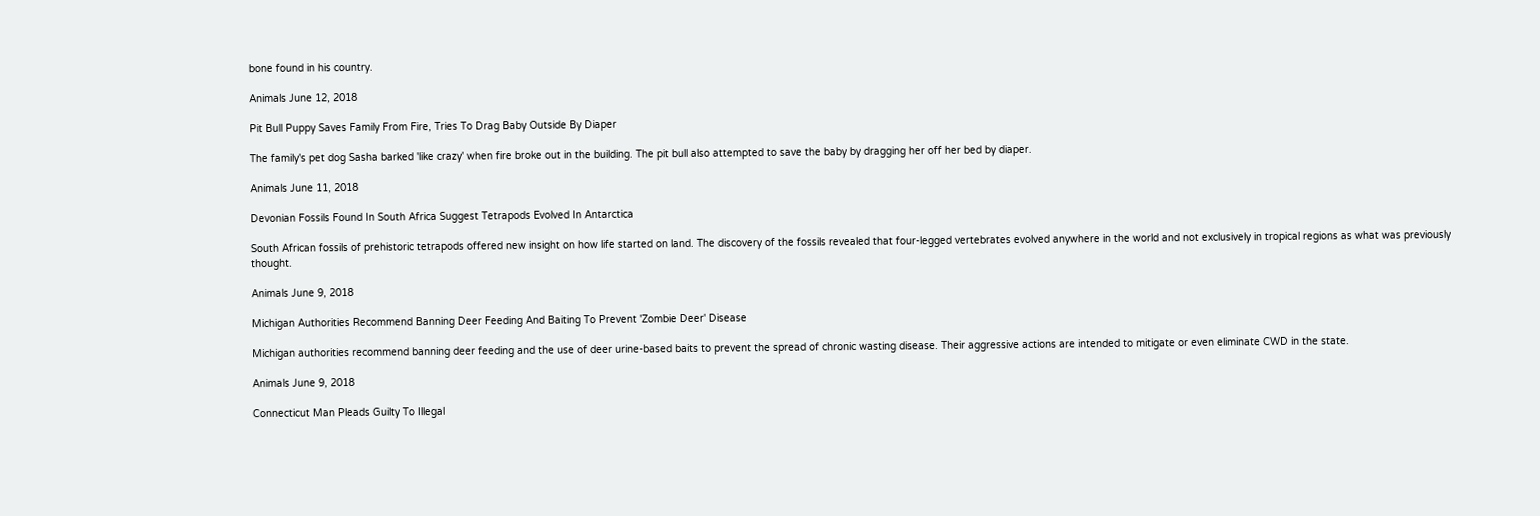bone found in his country.

Animals June 12, 2018

Pit Bull Puppy Saves Family From Fire, Tries To Drag Baby Outside By Diaper

The family's pet dog Sasha barked 'like crazy' when fire broke out in the building. The pit bull also attempted to save the baby by dragging her off her bed by diaper.

Animals June 11, 2018

Devonian Fossils Found In South Africa Suggest Tetrapods Evolved In Antarctica

South African fossils of prehistoric tetrapods offered new insight on how life started on land. The discovery of the fossils revealed that four-legged vertebrates evolved anywhere in the world and not exclusively in tropical regions as what was previously thought.

Animals June 9, 2018

Michigan Authorities Recommend Banning Deer Feeding And Baiting To Prevent 'Zombie Deer' Disease

Michigan authorities recommend banning deer feeding and the use of deer urine-based baits to prevent the spread of chronic wasting disease. Their aggressive actions are intended to mitigate or even eliminate CWD in the state.

Animals June 9, 2018

Connecticut Man Pleads Guilty To Illegal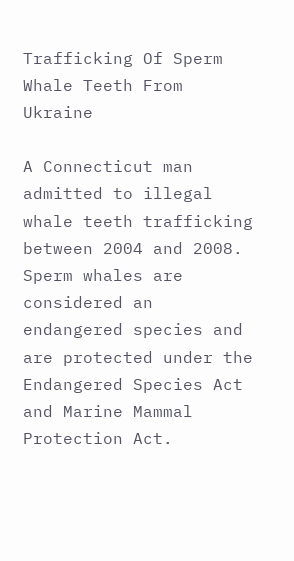Trafficking Of Sperm Whale Teeth From Ukraine

A Connecticut man admitted to illegal whale teeth trafficking between 2004 and 2008. Sperm whales are considered an endangered species and are protected under the Endangered Species Act and Marine Mammal Protection Act.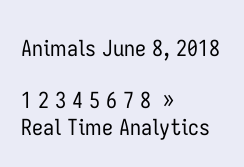Animals June 8, 2018

1 2 3 4 5 6 7 8  »
Real Time Analytics